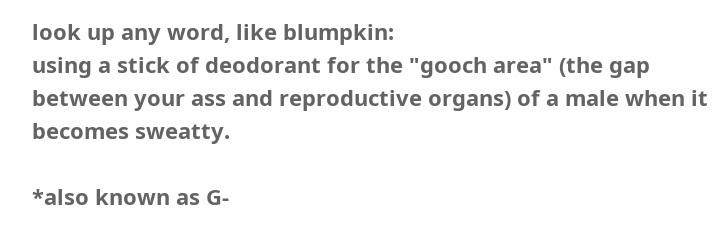look up any word, like blumpkin:
using a stick of deodorant for the "gooch area" (the gap between your ass and reproductive organs) of a male when it becomes sweatty.

*also known as G-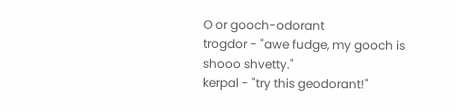O or gooch-odorant
trogdor - "awe fudge, my gooch is shooo shvetty."
kerpal - "try this geodorant!"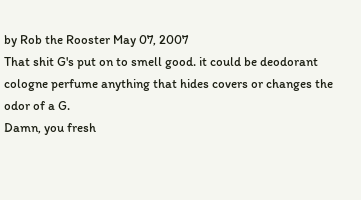by Rob the Rooster May 07, 2007
That shit G's put on to smell good. it could be deodorant cologne perfume anything that hides covers or changes the odor of a G.
Damn, you fresh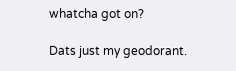whatcha got on?

Dats just my geodorant.